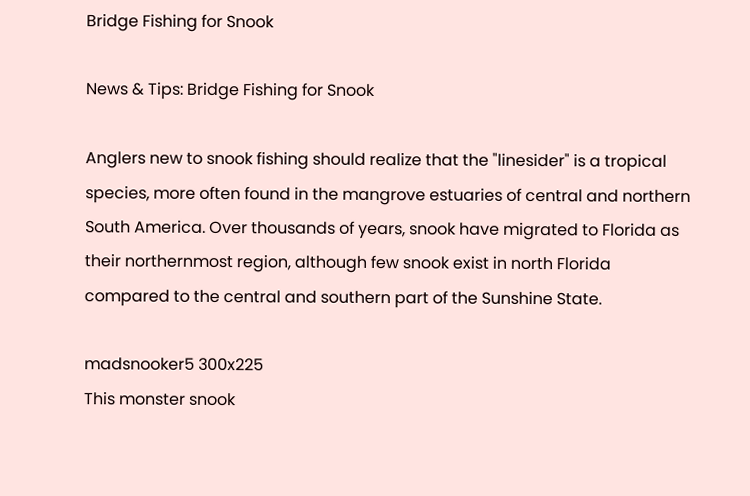Bridge Fishing for Snook

News & Tips: Bridge Fishing for Snook

Anglers new to snook fishing should realize that the "linesider" is a tropical species, more often found in the mangrove estuaries of central and northern South America. Over thousands of years, snook have migrated to Florida as their northernmost region, although few snook exist in north Florida compared to the central and southern part of the Sunshine State.

madsnooker5 300x225
This monster snook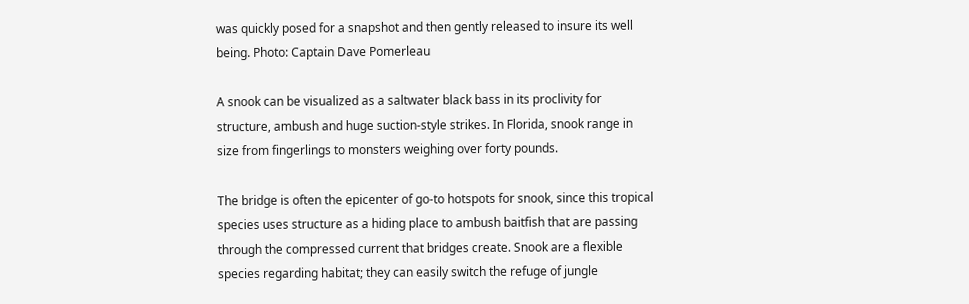was quickly posed for a snapshot and then gently released to insure its well being. Photo: Captain Dave Pomerleau

A snook can be visualized as a saltwater black bass in its proclivity for structure, ambush and huge suction-style strikes. In Florida, snook range in size from fingerlings to monsters weighing over forty pounds.

The bridge is often the epicenter of go-to hotspots for snook, since this tropical species uses structure as a hiding place to ambush baitfish that are passing through the compressed current that bridges create. Snook are a flexible species regarding habitat; they can easily switch the refuge of jungle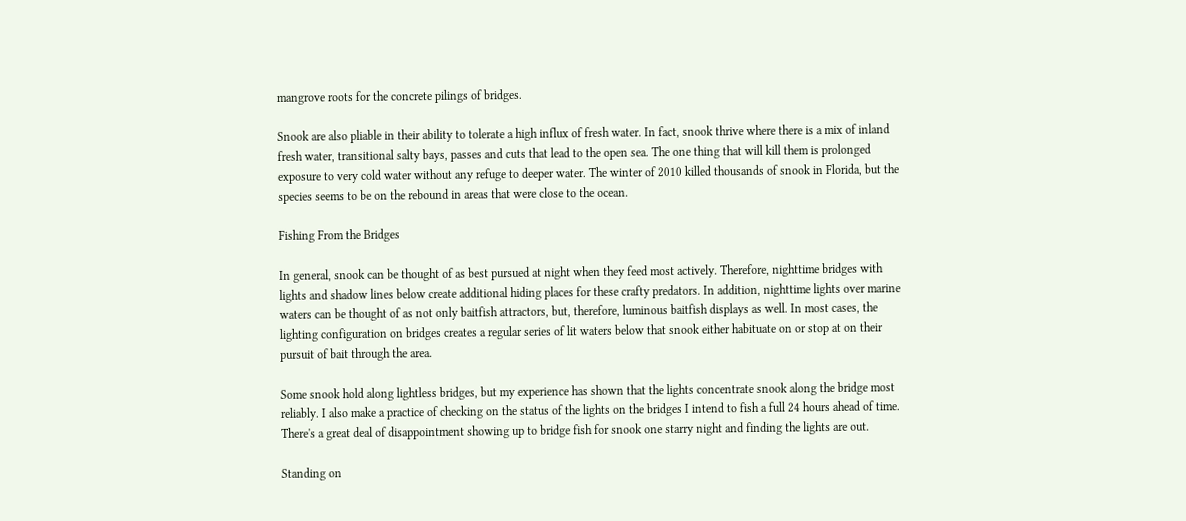mangrove roots for the concrete pilings of bridges.

Snook are also pliable in their ability to tolerate a high influx of fresh water. In fact, snook thrive where there is a mix of inland fresh water, transitional salty bays, passes and cuts that lead to the open sea. The one thing that will kill them is prolonged exposure to very cold water without any refuge to deeper water. The winter of 2010 killed thousands of snook in Florida, but the species seems to be on the rebound in areas that were close to the ocean.

Fishing From the Bridges

In general, snook can be thought of as best pursued at night when they feed most actively. Therefore, nighttime bridges with lights and shadow lines below create additional hiding places for these crafty predators. In addition, nighttime lights over marine waters can be thought of as not only baitfish attractors, but, therefore, luminous baitfish displays as well. In most cases, the lighting configuration on bridges creates a regular series of lit waters below that snook either habituate on or stop at on their pursuit of bait through the area.

Some snook hold along lightless bridges, but my experience has shown that the lights concentrate snook along the bridge most reliably. I also make a practice of checking on the status of the lights on the bridges I intend to fish a full 24 hours ahead of time. There's a great deal of disappointment showing up to bridge fish for snook one starry night and finding the lights are out.

Standing on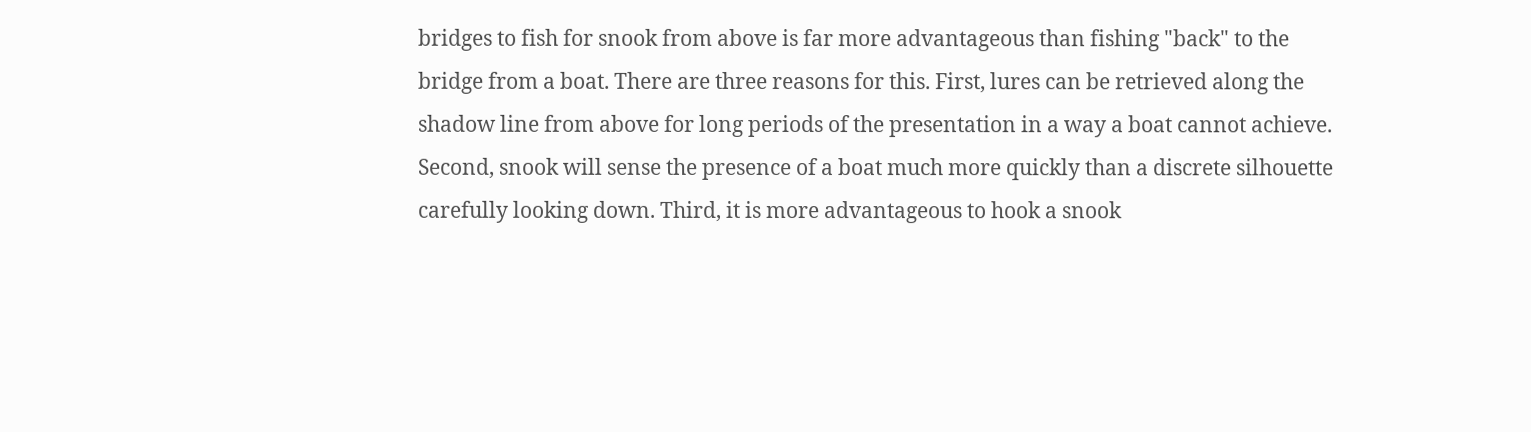bridges to fish for snook from above is far more advantageous than fishing "back" to the bridge from a boat. There are three reasons for this. First, lures can be retrieved along the shadow line from above for long periods of the presentation in a way a boat cannot achieve. Second, snook will sense the presence of a boat much more quickly than a discrete silhouette carefully looking down. Third, it is more advantageous to hook a snook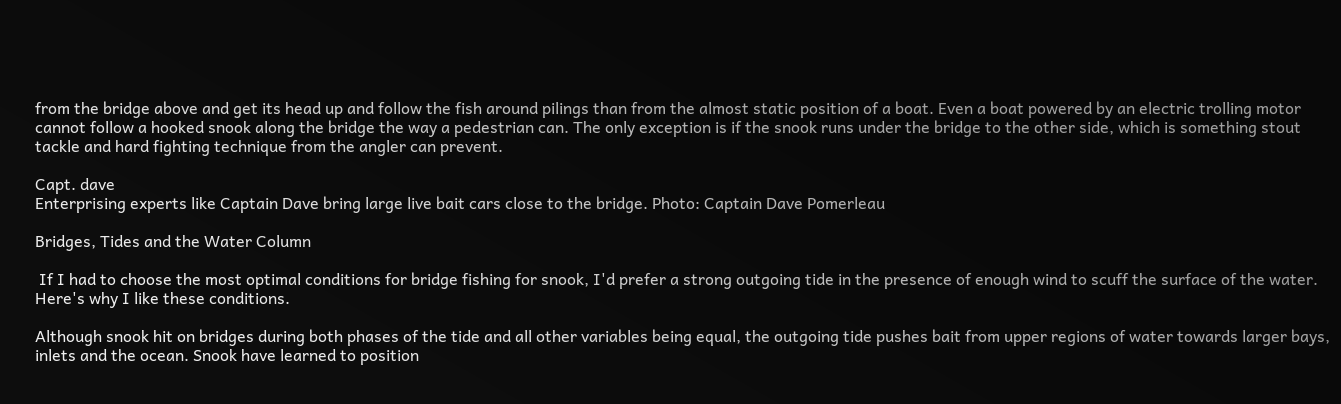from the bridge above and get its head up and follow the fish around pilings than from the almost static position of a boat. Even a boat powered by an electric trolling motor cannot follow a hooked snook along the bridge the way a pedestrian can. The only exception is if the snook runs under the bridge to the other side, which is something stout tackle and hard fighting technique from the angler can prevent.

Capt. dave
Enterprising experts like Captain Dave bring large live bait cars close to the bridge. Photo: Captain Dave Pomerleau

Bridges, Tides and the Water Column

 If I had to choose the most optimal conditions for bridge fishing for snook, I'd prefer a strong outgoing tide in the presence of enough wind to scuff the surface of the water. Here's why I like these conditions.

Although snook hit on bridges during both phases of the tide and all other variables being equal, the outgoing tide pushes bait from upper regions of water towards larger bays, inlets and the ocean. Snook have learned to position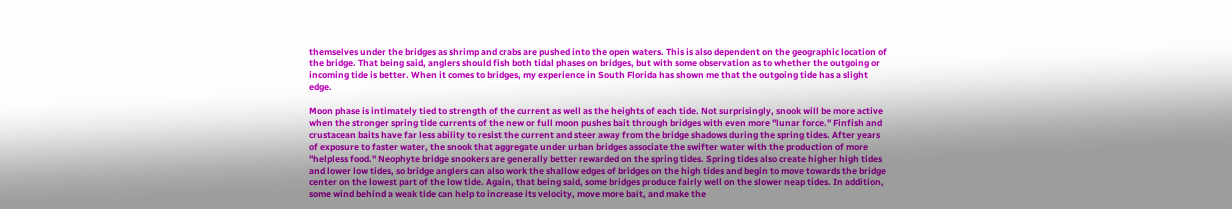themselves under the bridges as shrimp and crabs are pushed into the open waters. This is also dependent on the geographic location of the bridge. That being said, anglers should fish both tidal phases on bridges, but with some observation as to whether the outgoing or incoming tide is better. When it comes to bridges, my experience in South Florida has shown me that the outgoing tide has a slight edge.

Moon phase is intimately tied to strength of the current as well as the heights of each tide. Not surprisingly, snook will be more active when the stronger spring tide currents of the new or full moon pushes bait through bridges with even more "lunar force." Finfish and crustacean baits have far less ability to resist the current and steer away from the bridge shadows during the spring tides. After years of exposure to faster water, the snook that aggregate under urban bridges associate the swifter water with the production of more "helpless food." Neophyte bridge snookers are generally better rewarded on the spring tides. Spring tides also create higher high tides and lower low tides, so bridge anglers can also work the shallow edges of bridges on the high tides and begin to move towards the bridge center on the lowest part of the low tide. Again, that being said, some bridges produce fairly well on the slower neap tides. In addition, some wind behind a weak tide can help to increase its velocity, move more bait, and make the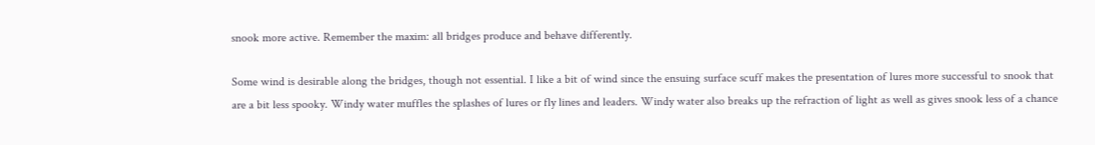snook more active. Remember the maxim: all bridges produce and behave differently.

Some wind is desirable along the bridges, though not essential. I like a bit of wind since the ensuing surface scuff makes the presentation of lures more successful to snook that are a bit less spooky. Windy water muffles the splashes of lures or fly lines and leaders. Windy water also breaks up the refraction of light as well as gives snook less of a chance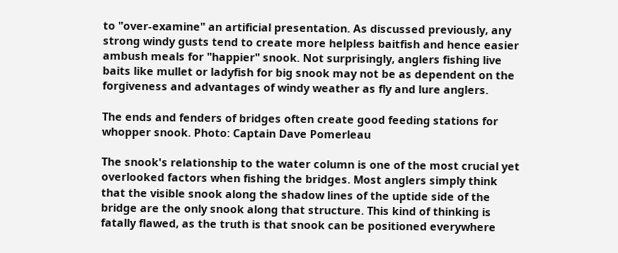to "over-examine" an artificial presentation. As discussed previously, any strong windy gusts tend to create more helpless baitfish and hence easier ambush meals for "happier" snook. Not surprisingly, anglers fishing live baits like mullet or ladyfish for big snook may not be as dependent on the forgiveness and advantages of windy weather as fly and lure anglers.

The ends and fenders of bridges often create good feeding stations for whopper snook. Photo: Captain Dave Pomerleau

The snook's relationship to the water column is one of the most crucial yet overlooked factors when fishing the bridges. Most anglers simply think that the visible snook along the shadow lines of the uptide side of the bridge are the only snook along that structure. This kind of thinking is fatally flawed, as the truth is that snook can be positioned everywhere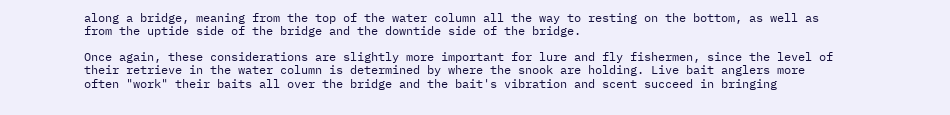along a bridge, meaning from the top of the water column all the way to resting on the bottom, as well as from the uptide side of the bridge and the downtide side of the bridge.

Once again, these considerations are slightly more important for lure and fly fishermen, since the level of their retrieve in the water column is determined by where the snook are holding. Live bait anglers more often "work" their baits all over the bridge and the bait's vibration and scent succeed in bringing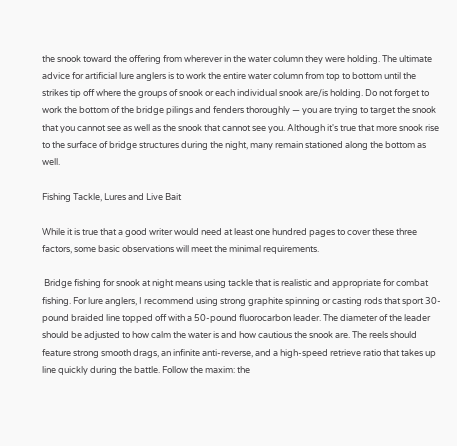the snook toward the offering from wherever in the water column they were holding. The ultimate advice for artificial lure anglers is to work the entire water column from top to bottom until the strikes tip off where the groups of snook or each individual snook are/is holding. Do not forget to work the bottom of the bridge pilings and fenders thoroughly — you are trying to target the snook that you cannot see as well as the snook that cannot see you. Although it's true that more snook rise to the surface of bridge structures during the night, many remain stationed along the bottom as well.

Fishing Tackle, Lures and Live Bait

While it is true that a good writer would need at least one hundred pages to cover these three factors, some basic observations will meet the minimal requirements.

 Bridge fishing for snook at night means using tackle that is realistic and appropriate for combat fishing. For lure anglers, I recommend using strong graphite spinning or casting rods that sport 30-pound braided line topped off with a 50-pound fluorocarbon leader. The diameter of the leader should be adjusted to how calm the water is and how cautious the snook are. The reels should feature strong smooth drags, an infinite anti-reverse, and a high-speed retrieve ratio that takes up line quickly during the battle. Follow the maxim: the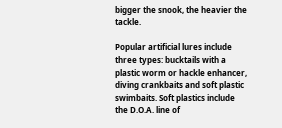bigger the snook, the heavier the tackle.

Popular artificial lures include three types: bucktails with a plastic worm or hackle enhancer, diving crankbaits and soft plastic swimbaits. Soft plastics include the D.O.A. line of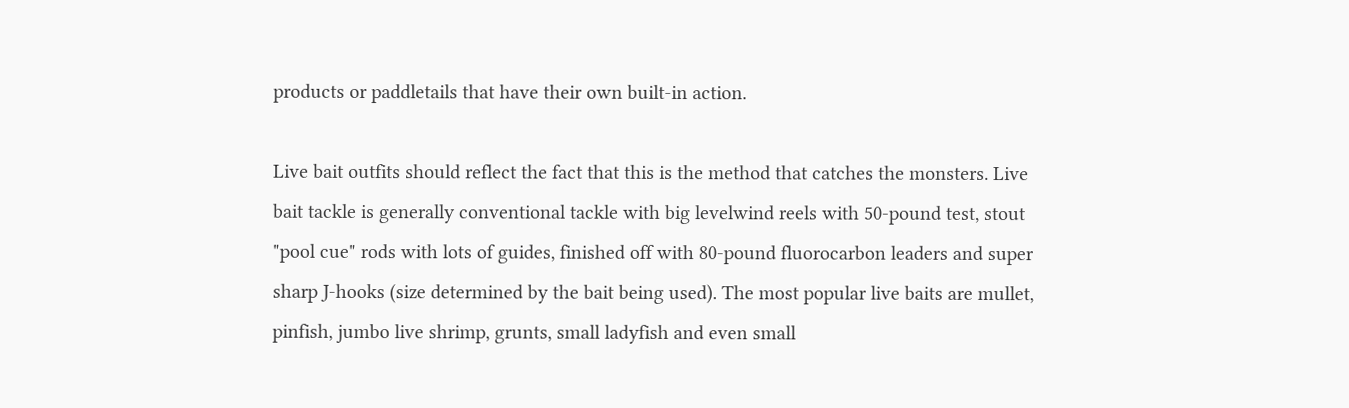products or paddletails that have their own built-in action.

Live bait outfits should reflect the fact that this is the method that catches the monsters. Live bait tackle is generally conventional tackle with big levelwind reels with 50-pound test, stout "pool cue" rods with lots of guides, finished off with 80-pound fluorocarbon leaders and super sharp J-hooks (size determined by the bait being used). The most popular live baits are mullet, pinfish, jumbo live shrimp, grunts, small ladyfish and even small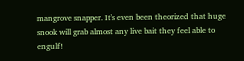mangrove snapper. It's even been theorized that huge snook will grab almost any live bait they feel able to engulf!